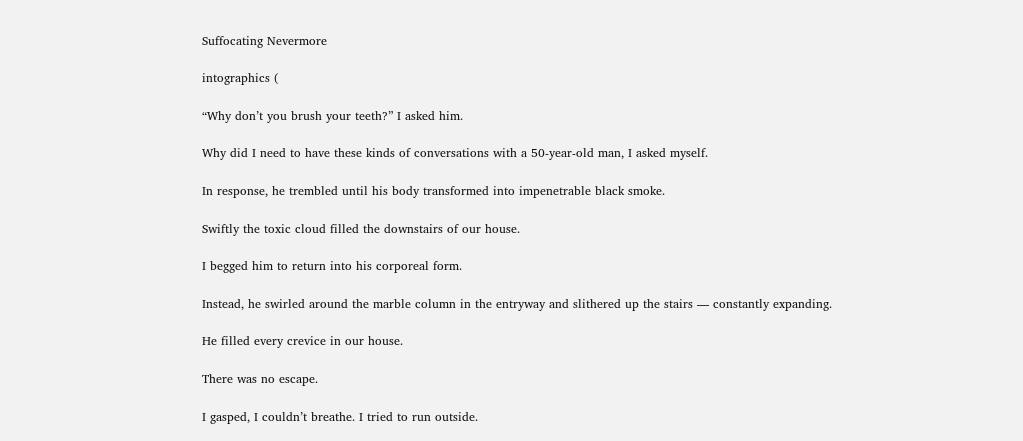Suffocating Nevermore

intographics (

“Why don’t you brush your teeth?” I asked him.

Why did I need to have these kinds of conversations with a 50-year-old man, I asked myself.

In response, he trembled until his body transformed into impenetrable black smoke.

Swiftly the toxic cloud filled the downstairs of our house.

I begged him to return into his corporeal form.

Instead, he swirled around the marble column in the entryway and slithered up the stairs — constantly expanding.

He filled every crevice in our house.

There was no escape.

I gasped, I couldn’t breathe. I tried to run outside.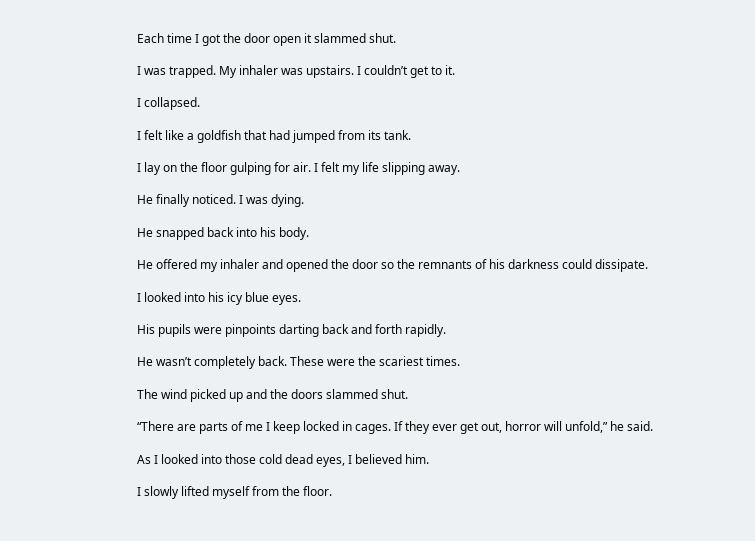Each time I got the door open it slammed shut.

I was trapped. My inhaler was upstairs. I couldn’t get to it.

I collapsed.

I felt like a goldfish that had jumped from its tank.

I lay on the floor gulping for air. I felt my life slipping away.

He finally noticed. I was dying.

He snapped back into his body.

He offered my inhaler and opened the door so the remnants of his darkness could dissipate.

I looked into his icy blue eyes.

His pupils were pinpoints darting back and forth rapidly.

He wasn’t completely back. These were the scariest times.

The wind picked up and the doors slammed shut.

“There are parts of me I keep locked in cages. If they ever get out, horror will unfold,” he said.

As I looked into those cold dead eyes, I believed him.

I slowly lifted myself from the floor.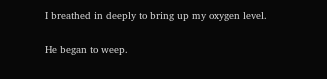I breathed in deeply to bring up my oxygen level.

He began to weep.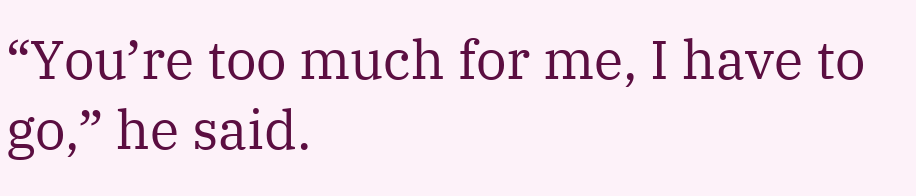“You’re too much for me, I have to go,” he said.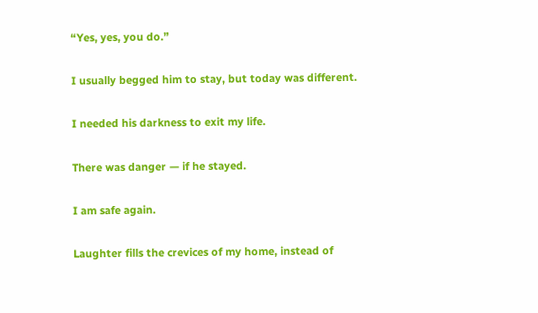“Yes, yes, you do.”

I usually begged him to stay, but today was different.

I needed his darkness to exit my life.

There was danger — if he stayed.

I am safe again.

Laughter fills the crevices of my home, instead of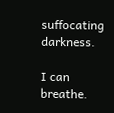suffocating darkness.

I can breathe.